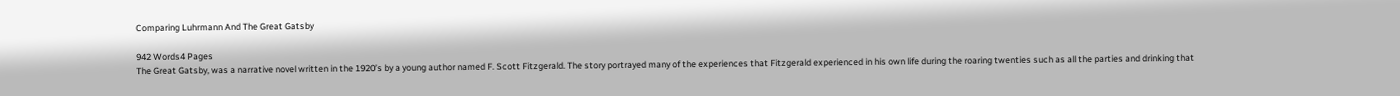Comparing Luhrmann And The Great Gatsby

942 Words4 Pages
The Great Gatsby, was a narrative novel written in the 1920’s by a young author named F. Scott Fitzgerald. The story portrayed many of the experiences that Fitzgerald experienced in his own life during the roaring twenties such as all the parties and drinking that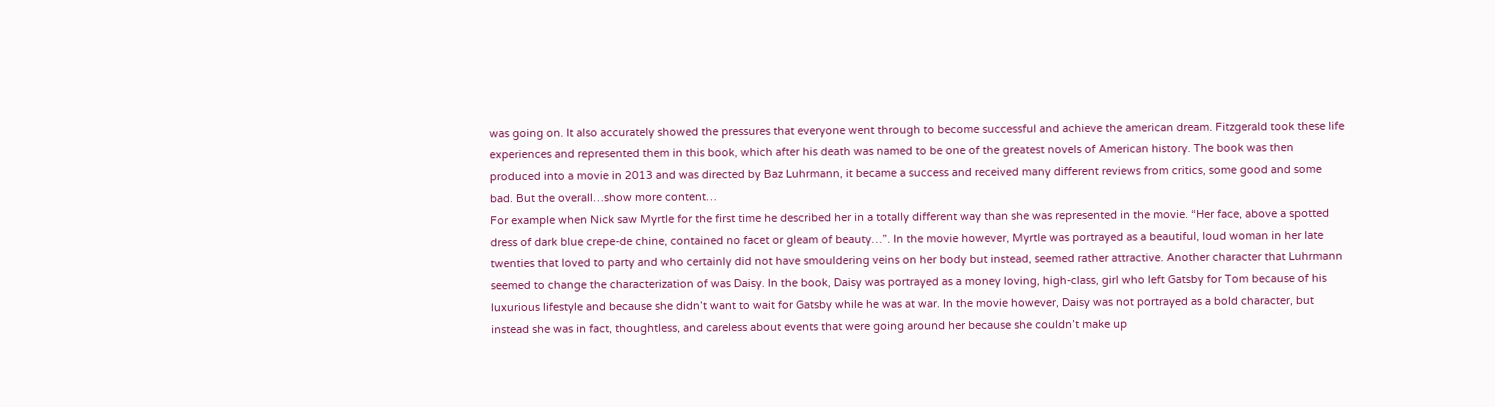was going on. It also accurately showed the pressures that everyone went through to become successful and achieve the american dream. Fitzgerald took these life experiences and represented them in this book, which after his death was named to be one of the greatest novels of American history. The book was then produced into a movie in 2013 and was directed by Baz Luhrmann, it became a success and received many different reviews from critics, some good and some bad. But the overall…show more content…
For example when Nick saw Myrtle for the first time he described her in a totally different way than she was represented in the movie. “Her face, above a spotted dress of dark blue crepe-de chine, contained no facet or gleam of beauty…”. In the movie however, Myrtle was portrayed as a beautiful, loud woman in her late twenties that loved to party and who certainly did not have smouldering veins on her body but instead, seemed rather attractive. Another character that Luhrmann seemed to change the characterization of was Daisy. In the book, Daisy was portrayed as a money loving, high-class, girl who left Gatsby for Tom because of his luxurious lifestyle and because she didn’t want to wait for Gatsby while he was at war. In the movie however, Daisy was not portrayed as a bold character, but instead she was in fact, thoughtless, and careless about events that were going around her because she couldn’t make up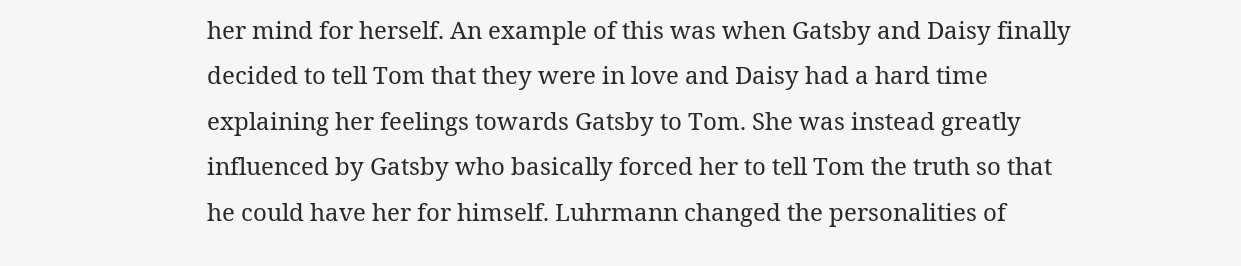her mind for herself. An example of this was when Gatsby and Daisy finally decided to tell Tom that they were in love and Daisy had a hard time explaining her feelings towards Gatsby to Tom. She was instead greatly influenced by Gatsby who basically forced her to tell Tom the truth so that he could have her for himself. Luhrmann changed the personalities of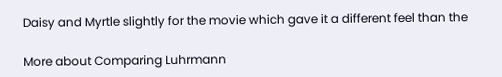Daisy and Myrtle slightly for the movie which gave it a different feel than the

More about Comparing Luhrmann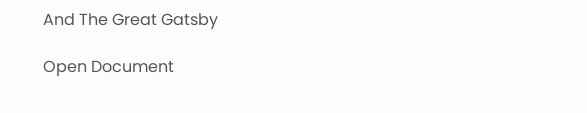And The Great Gatsby

Open Document